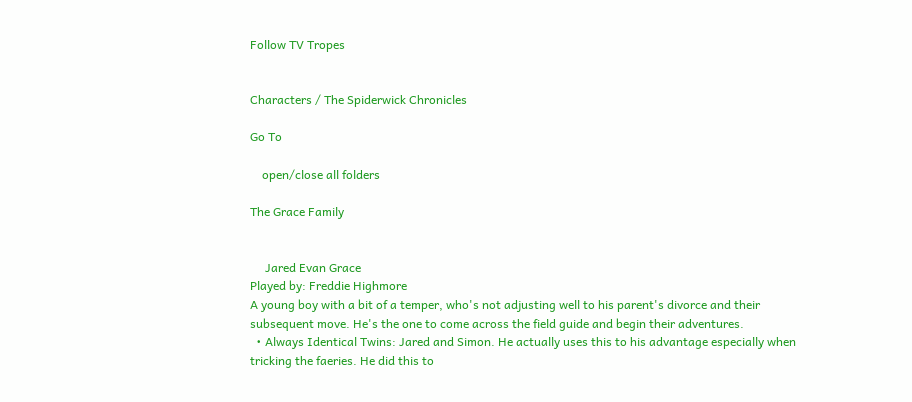Follow TV Tropes


Characters / The Spiderwick Chronicles

Go To

    open/close all folders

The Grace Family


     Jared Evan Grace
Played by: Freddie Highmore
A young boy with a bit of a temper, who's not adjusting well to his parent's divorce and their subsequent move. He's the one to come across the field guide and begin their adventures.
  • Always Identical Twins: Jared and Simon. He actually uses this to his advantage especially when tricking the faeries. He did this to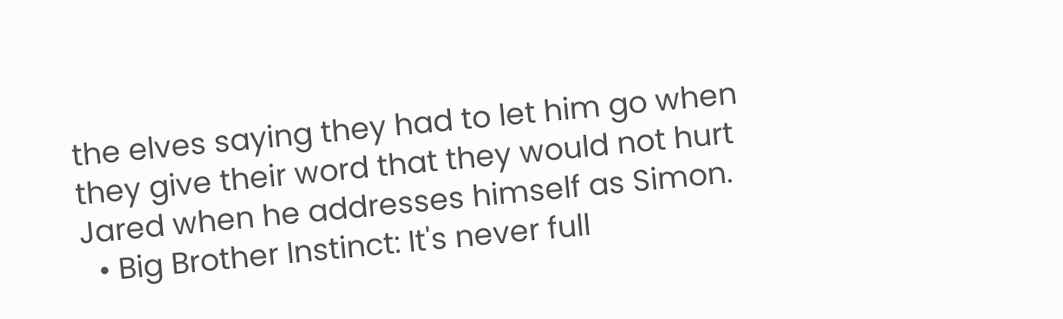the elves saying they had to let him go when they give their word that they would not hurt Jared when he addresses himself as Simon.
  • Big Brother Instinct: It's never full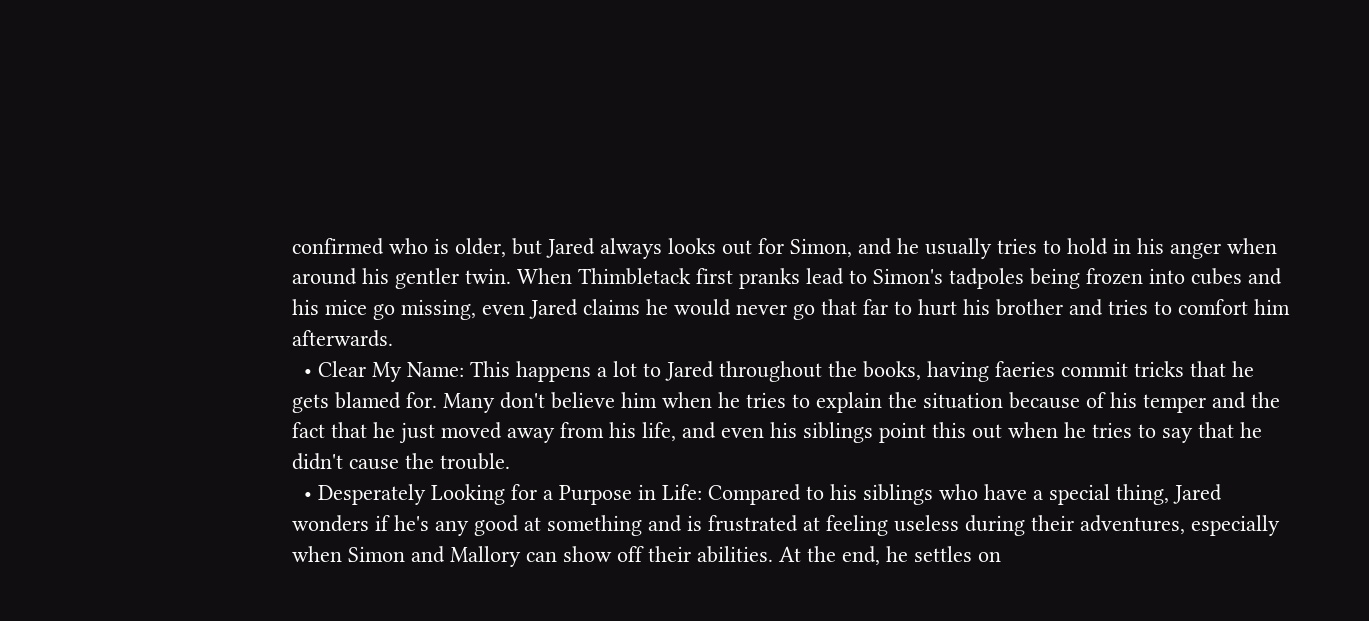confirmed who is older, but Jared always looks out for Simon, and he usually tries to hold in his anger when around his gentler twin. When Thimbletack first pranks lead to Simon's tadpoles being frozen into cubes and his mice go missing, even Jared claims he would never go that far to hurt his brother and tries to comfort him afterwards.
  • Clear My Name: This happens a lot to Jared throughout the books, having faeries commit tricks that he gets blamed for. Many don't believe him when he tries to explain the situation because of his temper and the fact that he just moved away from his life, and even his siblings point this out when he tries to say that he didn't cause the trouble.
  • Desperately Looking for a Purpose in Life: Compared to his siblings who have a special thing, Jared wonders if he's any good at something and is frustrated at feeling useless during their adventures, especially when Simon and Mallory can show off their abilities. At the end, he settles on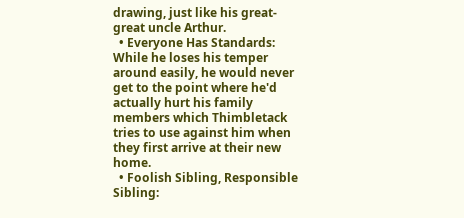drawing, just like his great-great uncle Arthur.
  • Everyone Has Standards: While he loses his temper around easily, he would never get to the point where he'd actually hurt his family members which Thimbletack tries to use against him when they first arrive at their new home.
  • Foolish Sibling, Responsible Sibling: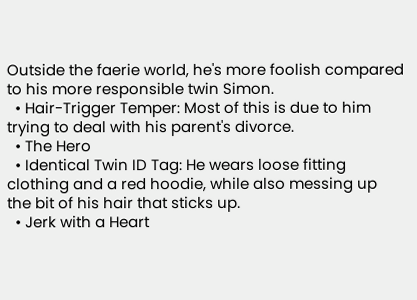Outside the faerie world, he's more foolish compared to his more responsible twin Simon.
  • Hair-Trigger Temper: Most of this is due to him trying to deal with his parent's divorce.
  • The Hero
  • Identical Twin ID Tag: He wears loose fitting clothing and a red hoodie, while also messing up the bit of his hair that sticks up.
  • Jerk with a Heart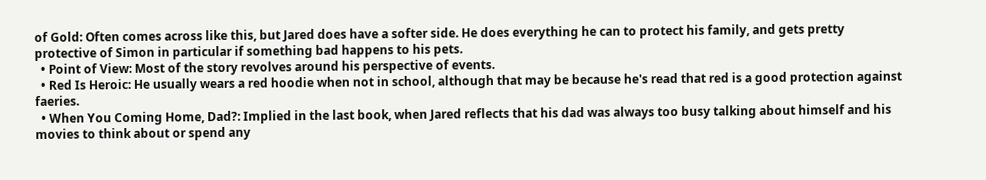of Gold: Often comes across like this, but Jared does have a softer side. He does everything he can to protect his family, and gets pretty protective of Simon in particular if something bad happens to his pets.
  • Point of View: Most of the story revolves around his perspective of events.
  • Red Is Heroic: He usually wears a red hoodie when not in school, although that may be because he's read that red is a good protection against faeries.
  • When You Coming Home, Dad?: Implied in the last book, when Jared reflects that his dad was always too busy talking about himself and his movies to think about or spend any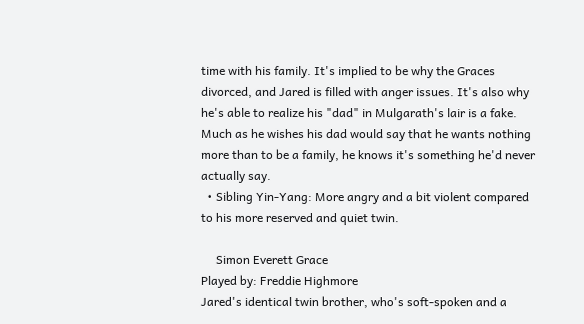time with his family. It's implied to be why the Graces divorced, and Jared is filled with anger issues. It's also why he's able to realize his "dad" in Mulgarath's lair is a fake. Much as he wishes his dad would say that he wants nothing more than to be a family, he knows it's something he'd never actually say.
  • Sibling Yin-Yang: More angry and a bit violent compared to his more reserved and quiet twin.

     Simon Everett Grace
Played by: Freddie Highmore
Jared's identical twin brother, who's soft-spoken and a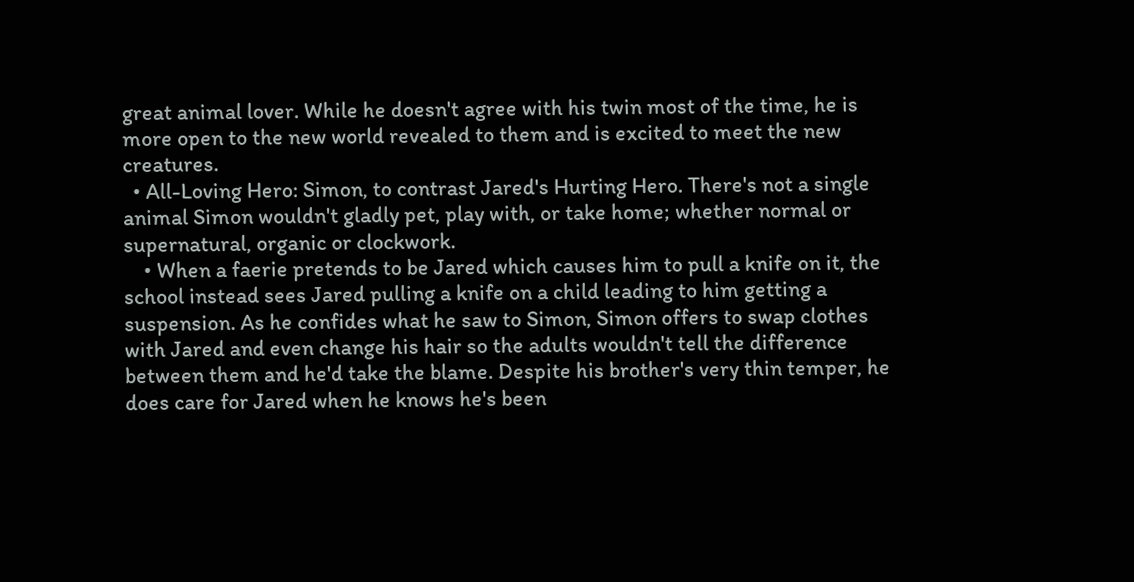great animal lover. While he doesn't agree with his twin most of the time, he is more open to the new world revealed to them and is excited to meet the new creatures.
  • All-Loving Hero: Simon, to contrast Jared's Hurting Hero. There's not a single animal Simon wouldn't gladly pet, play with, or take home; whether normal or supernatural, organic or clockwork.
    • When a faerie pretends to be Jared which causes him to pull a knife on it, the school instead sees Jared pulling a knife on a child leading to him getting a suspension. As he confides what he saw to Simon, Simon offers to swap clothes with Jared and even change his hair so the adults wouldn't tell the difference between them and he'd take the blame. Despite his brother's very thin temper, he does care for Jared when he knows he's been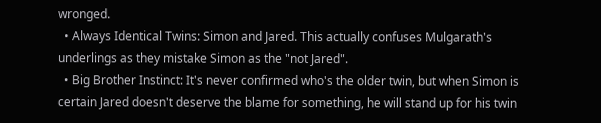wronged.
  • Always Identical Twins: Simon and Jared. This actually confuses Mulgarath's underlings as they mistake Simon as the "not Jared".
  • Big Brother Instinct: It's never confirmed who's the older twin, but when Simon is certain Jared doesn't deserve the blame for something, he will stand up for his twin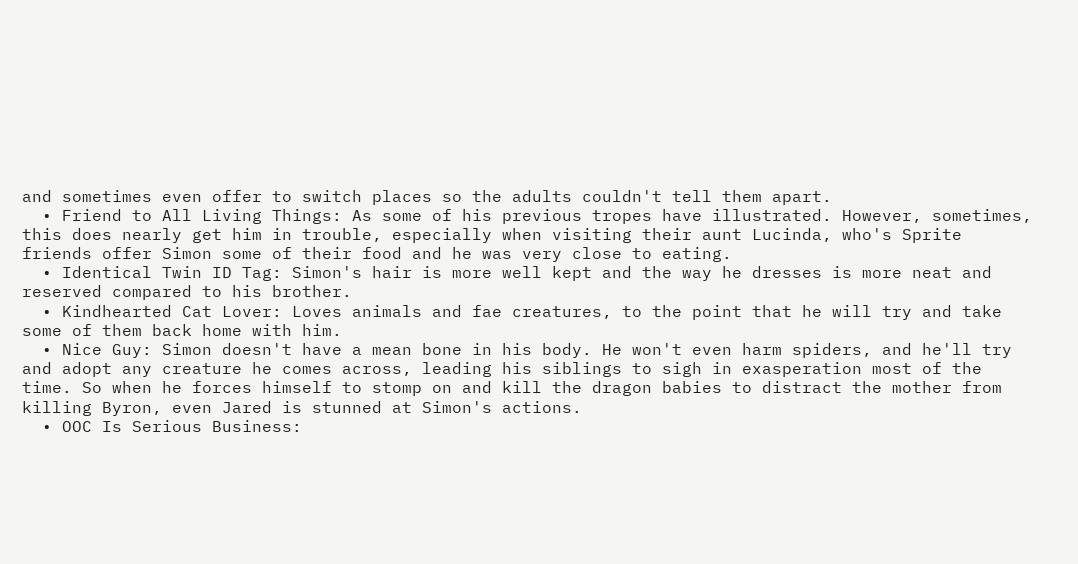and sometimes even offer to switch places so the adults couldn't tell them apart.
  • Friend to All Living Things: As some of his previous tropes have illustrated. However, sometimes, this does nearly get him in trouble, especially when visiting their aunt Lucinda, who's Sprite friends offer Simon some of their food and he was very close to eating.
  • Identical Twin ID Tag: Simon's hair is more well kept and the way he dresses is more neat and reserved compared to his brother.
  • Kindhearted Cat Lover: Loves animals and fae creatures, to the point that he will try and take some of them back home with him.
  • Nice Guy: Simon doesn't have a mean bone in his body. He won't even harm spiders, and he'll try and adopt any creature he comes across, leading his siblings to sigh in exasperation most of the time. So when he forces himself to stomp on and kill the dragon babies to distract the mother from killing Byron, even Jared is stunned at Simon's actions.
  • OOC Is Serious Business: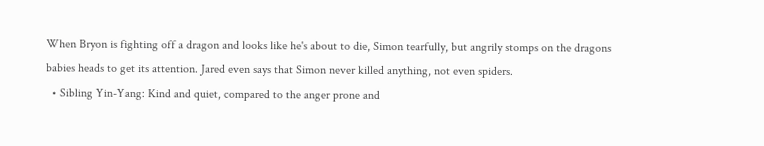When Bryon is fighting off a dragon and looks like he's about to die, Simon tearfully, but angrily stomps on the dragons babies heads to get its attention. Jared even says that Simon never killed anything, not even spiders.
  • Sibling Yin-Yang: Kind and quiet, compared to the anger prone and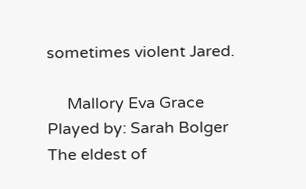sometimes violent Jared.

     Mallory Eva Grace
Played by: Sarah Bolger
The eldest of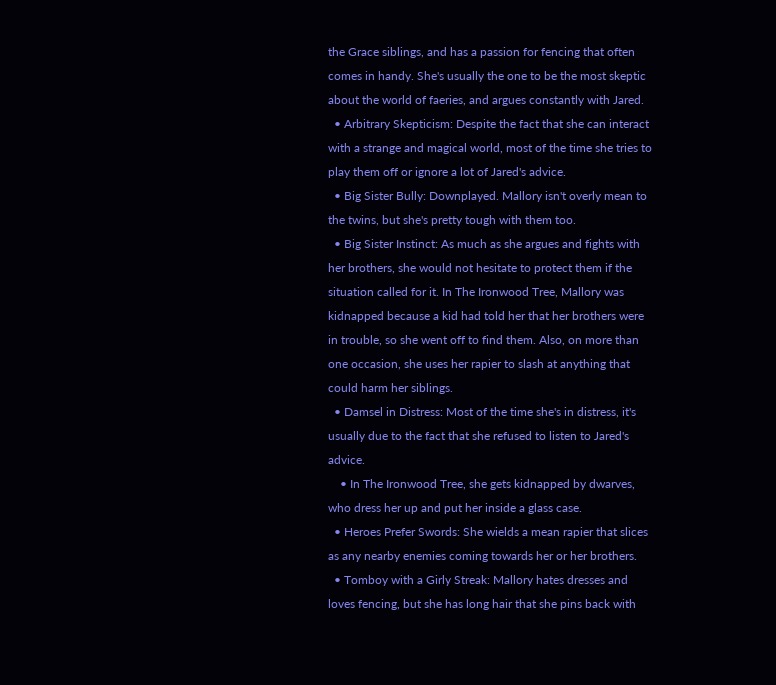the Grace siblings, and has a passion for fencing that often comes in handy. She's usually the one to be the most skeptic about the world of faeries, and argues constantly with Jared.
  • Arbitrary Skepticism: Despite the fact that she can interact with a strange and magical world, most of the time she tries to play them off or ignore a lot of Jared's advice.
  • Big Sister Bully: Downplayed. Mallory isn't overly mean to the twins, but she's pretty tough with them too.
  • Big Sister Instinct: As much as she argues and fights with her brothers, she would not hesitate to protect them if the situation called for it. In The Ironwood Tree, Mallory was kidnapped because a kid had told her that her brothers were in trouble, so she went off to find them. Also, on more than one occasion, she uses her rapier to slash at anything that could harm her siblings.
  • Damsel in Distress: Most of the time she's in distress, it's usually due to the fact that she refused to listen to Jared's advice.
    • In The Ironwood Tree, she gets kidnapped by dwarves, who dress her up and put her inside a glass case.
  • Heroes Prefer Swords: She wields a mean rapier that slices as any nearby enemies coming towards her or her brothers.
  • Tomboy with a Girly Streak: Mallory hates dresses and loves fencing, but she has long hair that she pins back with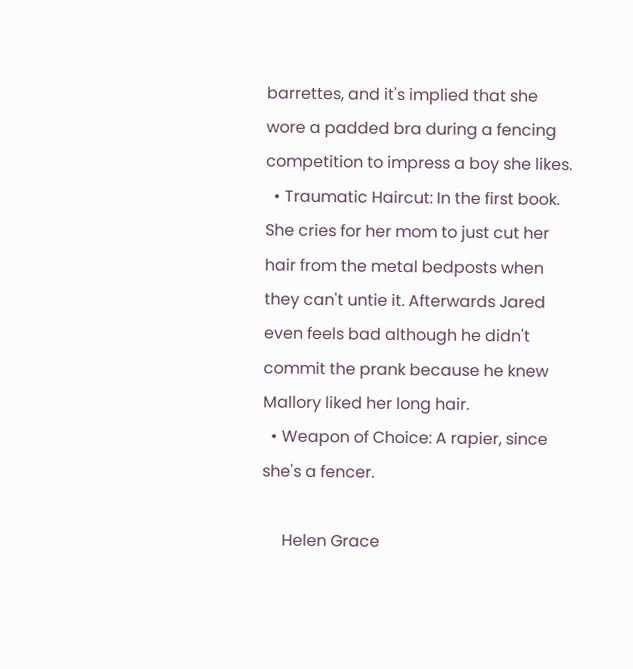barrettes, and it's implied that she wore a padded bra during a fencing competition to impress a boy she likes.
  • Traumatic Haircut: In the first book. She cries for her mom to just cut her hair from the metal bedposts when they can't untie it. Afterwards Jared even feels bad although he didn't commit the prank because he knew Mallory liked her long hair.
  • Weapon of Choice: A rapier, since she's a fencer.

     Helen Grace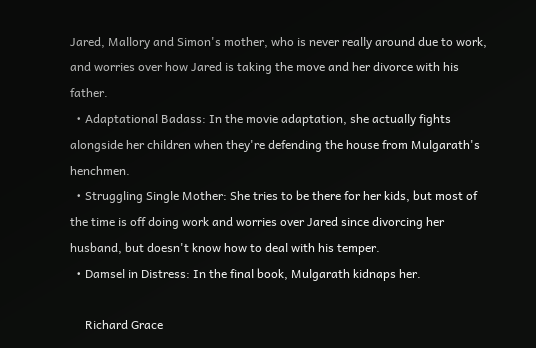Jared, Mallory and Simon's mother, who is never really around due to work, and worries over how Jared is taking the move and her divorce with his father.
  • Adaptational Badass: In the movie adaptation, she actually fights alongside her children when they're defending the house from Mulgarath's henchmen.
  • Struggling Single Mother: She tries to be there for her kids, but most of the time is off doing work and worries over Jared since divorcing her husband, but doesn't know how to deal with his temper.
  • Damsel in Distress: In the final book, Mulgarath kidnaps her.

     Richard Grace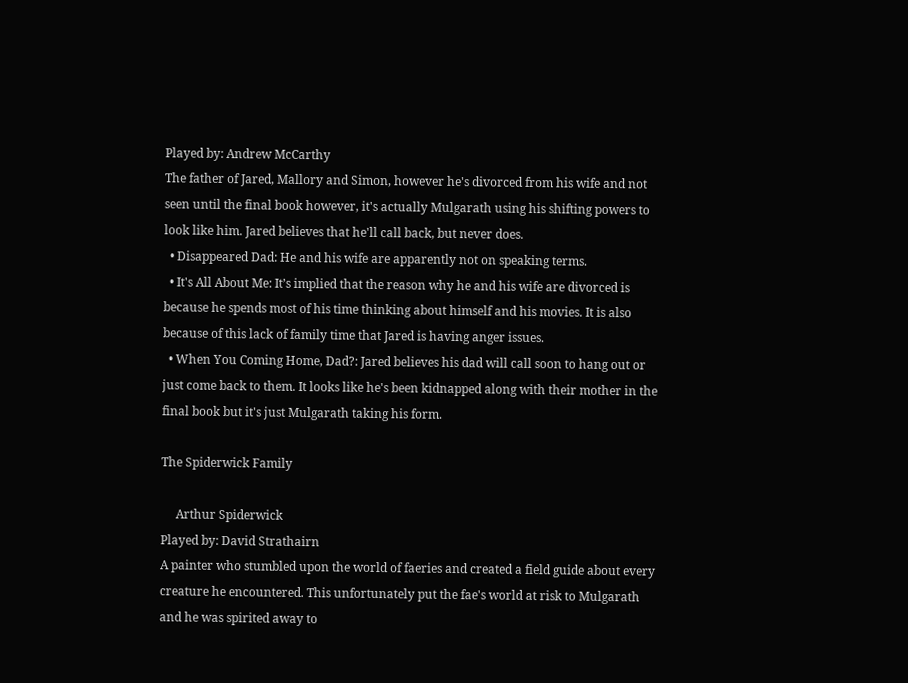Played by: Andrew McCarthy
The father of Jared, Mallory and Simon, however he's divorced from his wife and not seen until the final book however, it's actually Mulgarath using his shifting powers to look like him. Jared believes that he'll call back, but never does.
  • Disappeared Dad: He and his wife are apparently not on speaking terms.
  • It's All About Me: It’s implied that the reason why he and his wife are divorced is because he spends most of his time thinking about himself and his movies. It is also because of this lack of family time that Jared is having anger issues.
  • When You Coming Home, Dad?: Jared believes his dad will call soon to hang out or just come back to them. It looks like he's been kidnapped along with their mother in the final book but it's just Mulgarath taking his form.

The Spiderwick Family

     Arthur Spiderwick
Played by: David Strathairn
A painter who stumbled upon the world of faeries and created a field guide about every creature he encountered. This unfortunately put the fae's world at risk to Mulgarath and he was spirited away to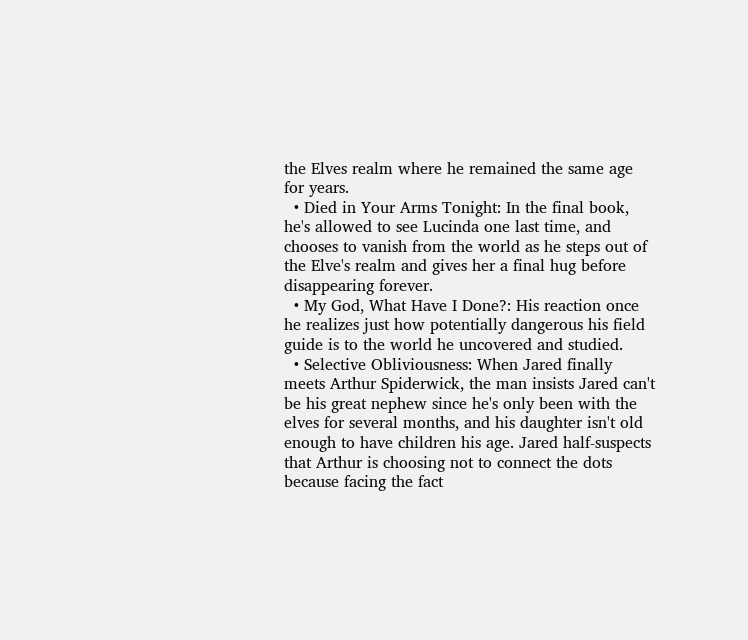the Elves realm where he remained the same age for years.
  • Died in Your Arms Tonight: In the final book, he's allowed to see Lucinda one last time, and chooses to vanish from the world as he steps out of the Elve's realm and gives her a final hug before disappearing forever.
  • My God, What Have I Done?: His reaction once he realizes just how potentially dangerous his field guide is to the world he uncovered and studied.
  • Selective Obliviousness: When Jared finally meets Arthur Spiderwick, the man insists Jared can't be his great nephew since he's only been with the elves for several months, and his daughter isn't old enough to have children his age. Jared half-suspects that Arthur is choosing not to connect the dots because facing the fact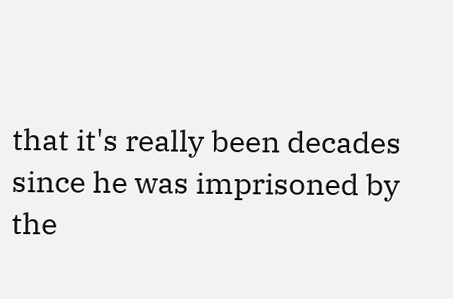that it's really been decades since he was imprisoned by the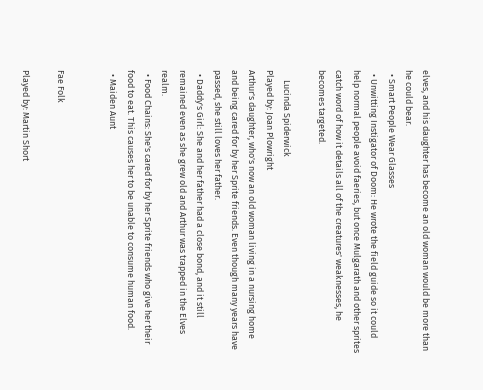elves, and his daughter has become an old woman would be more than he could bear.
  • Smart People Wear Glasses
  • Unwitting Instigator of Doom: He wrote the field guide so it could help normal people avoid faeries, but once Mulgarath and other sprites catch word of how it details all of the creatures' weaknesses, he becomes targeted.

     Lucinda Spiderwick
Played by: Joan Plowright
Arthur's daughter, who's now an old woman living in a nursing home and being cared for by her Sprite friends. Even though many years have passed, she still loves her father.
  • Daddy's Girl: She and her father had a close bond, and it still remained even as she grew old and Arthur was trapped in the Elves realm.
  • Food Chains: She's cared for by her Sprite friends who give her their food to eat. This causes her to be unable to consume human food.
  • Maiden Aunt


Fae Folk

Played by: Martin Short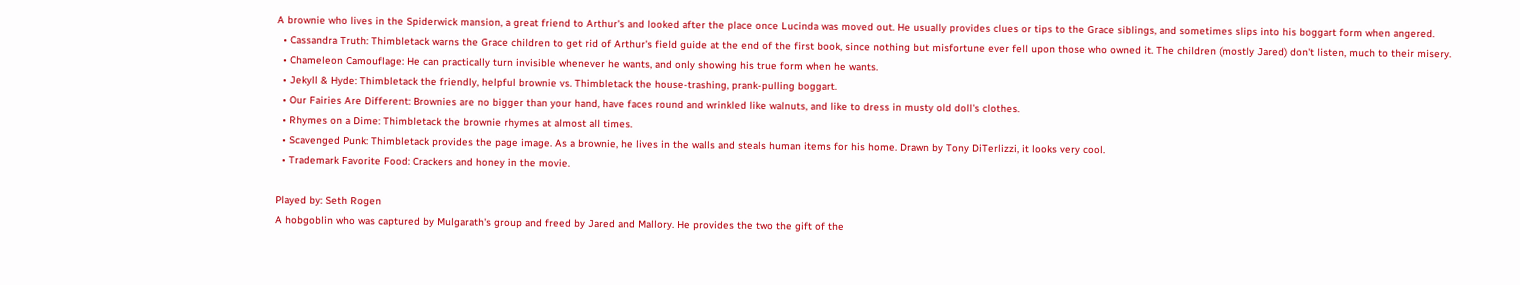A brownie who lives in the Spiderwick mansion, a great friend to Arthur's and looked after the place once Lucinda was moved out. He usually provides clues or tips to the Grace siblings, and sometimes slips into his boggart form when angered.
  • Cassandra Truth: Thimbletack warns the Grace children to get rid of Arthur's field guide at the end of the first book, since nothing but misfortune ever fell upon those who owned it. The children (mostly Jared) don't listen, much to their misery.
  • Chameleon Camouflage: He can practically turn invisible whenever he wants, and only showing his true form when he wants.
  • Jekyll & Hyde: Thimbletack the friendly, helpful brownie vs. Thimbletack the house-trashing, prank-pulling boggart.
  • Our Fairies Are Different: Brownies are no bigger than your hand, have faces round and wrinkled like walnuts, and like to dress in musty old doll's clothes.
  • Rhymes on a Dime: Thimbletack the brownie rhymes at almost all times.
  • Scavenged Punk: Thimbletack provides the page image. As a brownie, he lives in the walls and steals human items for his home. Drawn by Tony DiTerlizzi, it looks very cool.
  • Trademark Favorite Food: Crackers and honey in the movie.

Played by: Seth Rogen
A hobgoblin who was captured by Mulgarath's group and freed by Jared and Mallory. He provides the two the gift of the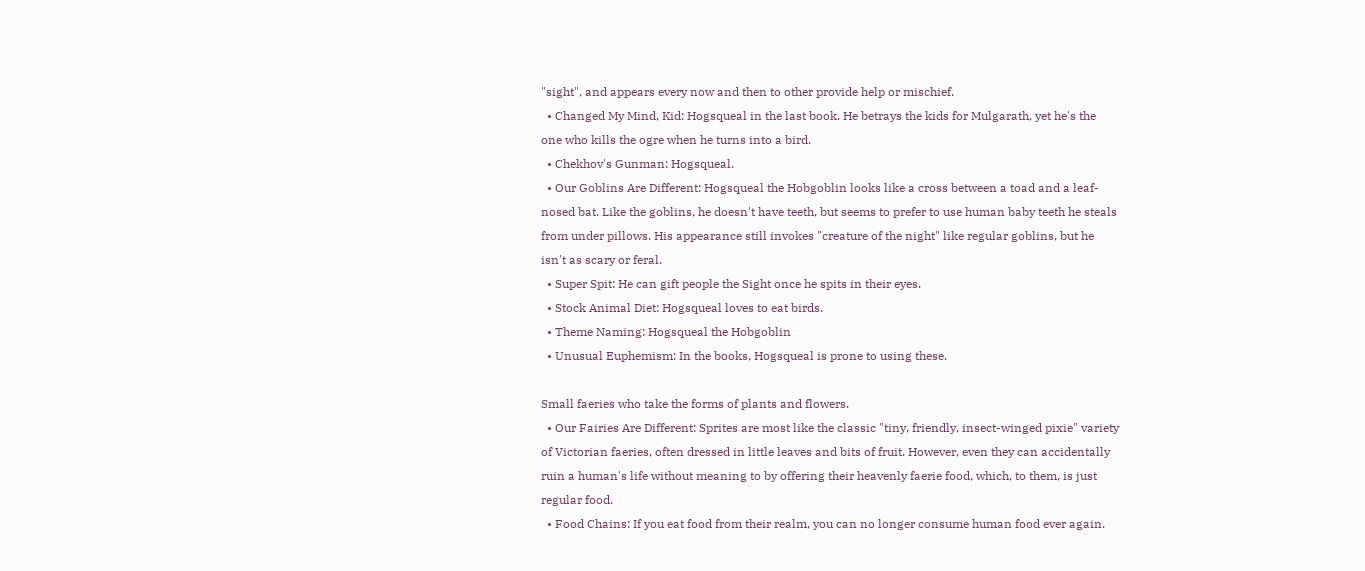"sight", and appears every now and then to other provide help or mischief.
  • Changed My Mind, Kid: Hogsqueal in the last book. He betrays the kids for Mulgarath, yet he's the one who kills the ogre when he turns into a bird.
  • Chekhov's Gunman: Hogsqueal.
  • Our Goblins Are Different: Hogsqueal the Hobgoblin looks like a cross between a toad and a leaf-nosed bat. Like the goblins, he doesn't have teeth, but seems to prefer to use human baby teeth he steals from under pillows. His appearance still invokes "creature of the night" like regular goblins, but he isn't as scary or feral.
  • Super Spit: He can gift people the Sight once he spits in their eyes.
  • Stock Animal Diet: Hogsqueal loves to eat birds.
  • Theme Naming: Hogsqueal the Hobgoblin
  • Unusual Euphemism: In the books, Hogsqueal is prone to using these.

Small faeries who take the forms of plants and flowers.
  • Our Fairies Are Different: Sprites are most like the classic "tiny, friendly, insect-winged pixie" variety of Victorian faeries, often dressed in little leaves and bits of fruit. However, even they can accidentally ruin a human's life without meaning to by offering their heavenly faerie food, which, to them, is just regular food.
  • Food Chains: If you eat food from their realm, you can no longer consume human food ever again.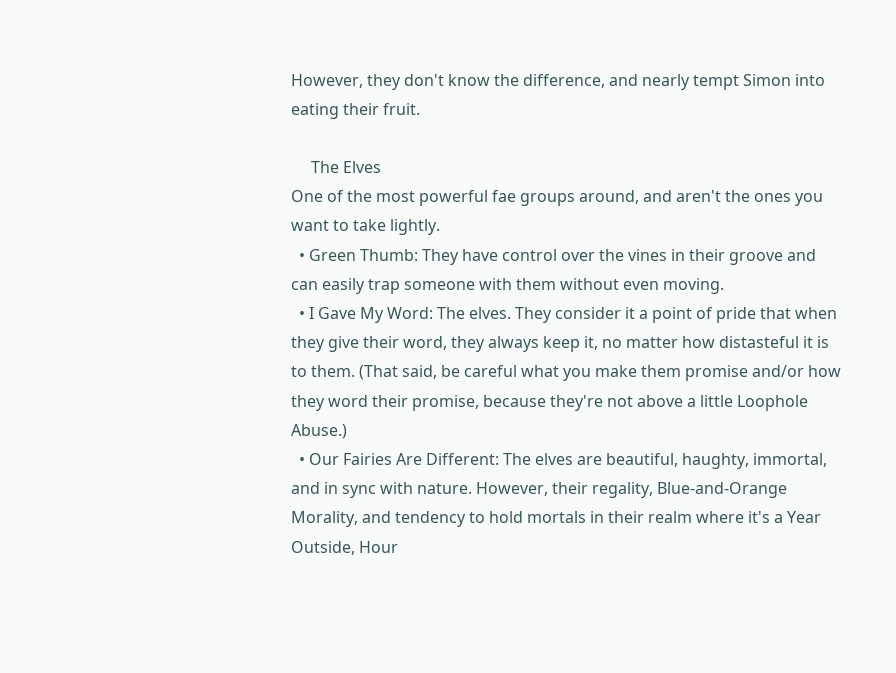However, they don't know the difference, and nearly tempt Simon into eating their fruit.

     The Elves
One of the most powerful fae groups around, and aren't the ones you want to take lightly.
  • Green Thumb: They have control over the vines in their groove and can easily trap someone with them without even moving.
  • I Gave My Word: The elves. They consider it a point of pride that when they give their word, they always keep it, no matter how distasteful it is to them. (That said, be careful what you make them promise and/or how they word their promise, because they're not above a little Loophole Abuse.)
  • Our Fairies Are Different: The elves are beautiful, haughty, immortal, and in sync with nature. However, their regality, Blue-and-Orange Morality, and tendency to hold mortals in their realm where it's a Year Outside, Hour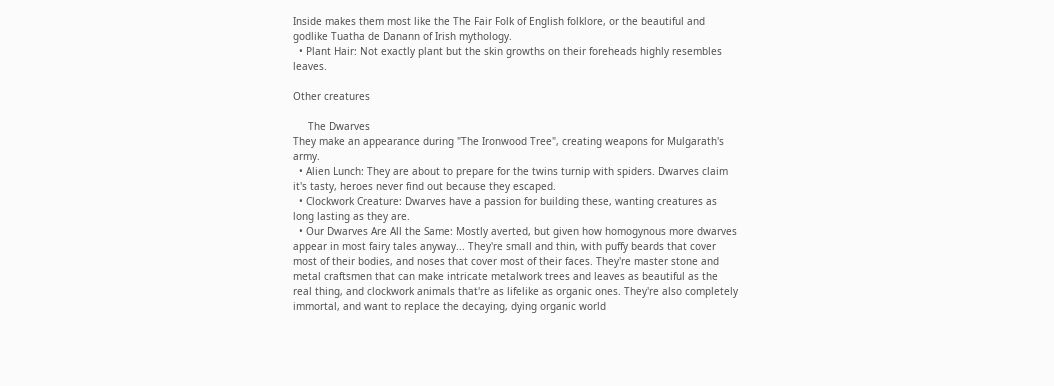Inside makes them most like the The Fair Folk of English folklore, or the beautiful and godlike Tuatha de Danann of Irish mythology.
  • Plant Hair: Not exactly plant but the skin growths on their foreheads highly resembles leaves.

Other creatures

     The Dwarves
They make an appearance during "The Ironwood Tree", creating weapons for Mulgarath's army.
  • Alien Lunch: They are about to prepare for the twins turnip with spiders. Dwarves claim it's tasty, heroes never find out because they escaped.
  • Clockwork Creature: Dwarves have a passion for building these, wanting creatures as long lasting as they are.
  • Our Dwarves Are All the Same: Mostly averted, but given how homogynous more dwarves appear in most fairy tales anyway... They're small and thin, with puffy beards that cover most of their bodies, and noses that cover most of their faces. They're master stone and metal craftsmen that can make intricate metalwork trees and leaves as beautiful as the real thing, and clockwork animals that're as lifelike as organic ones. They're also completely immortal, and want to replace the decaying, dying organic world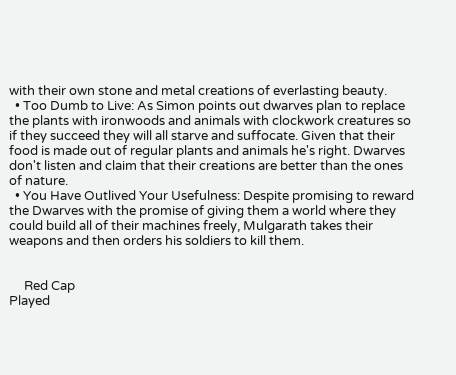with their own stone and metal creations of everlasting beauty.
  • Too Dumb to Live: As Simon points out dwarves plan to replace the plants with ironwoods and animals with clockwork creatures so if they succeed they will all starve and suffocate. Given that their food is made out of regular plants and animals he's right. Dwarves don't listen and claim that their creations are better than the ones of nature.
  • You Have Outlived Your Usefulness: Despite promising to reward the Dwarves with the promise of giving them a world where they could build all of their machines freely, Mulgarath takes their weapons and then orders his soldiers to kill them.


     Red Cap
Played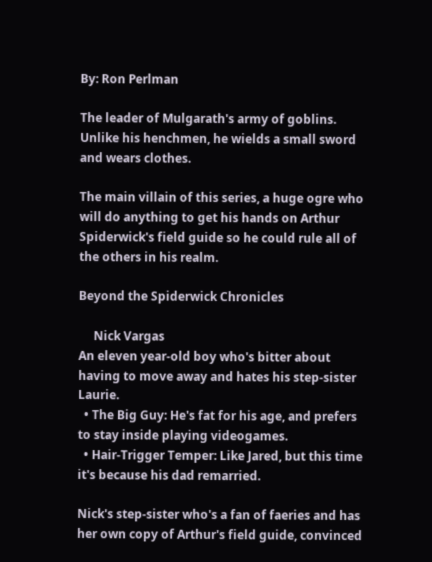By: Ron Perlman

The leader of Mulgarath's army of goblins. Unlike his henchmen, he wields a small sword and wears clothes.

The main villain of this series, a huge ogre who will do anything to get his hands on Arthur Spiderwick's field guide so he could rule all of the others in his realm.

Beyond the Spiderwick Chronicles

     Nick Vargas
An eleven year-old boy who's bitter about having to move away and hates his step-sister Laurie.
  • The Big Guy: He's fat for his age, and prefers to stay inside playing videogames.
  • Hair-Trigger Temper: Like Jared, but this time it's because his dad remarried.

Nick's step-sister who's a fan of faeries and has her own copy of Arthur's field guide, convinced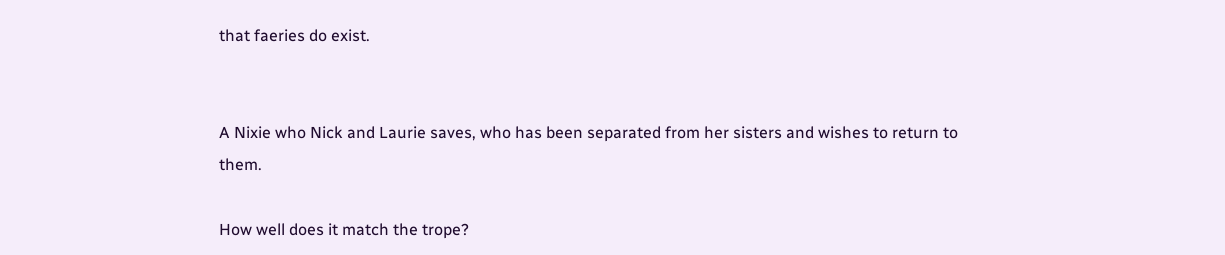that faeries do exist.


A Nixie who Nick and Laurie saves, who has been separated from her sisters and wishes to return to them.

How well does it match the trope?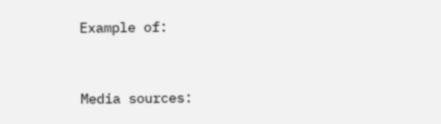Example of:


Media sources: